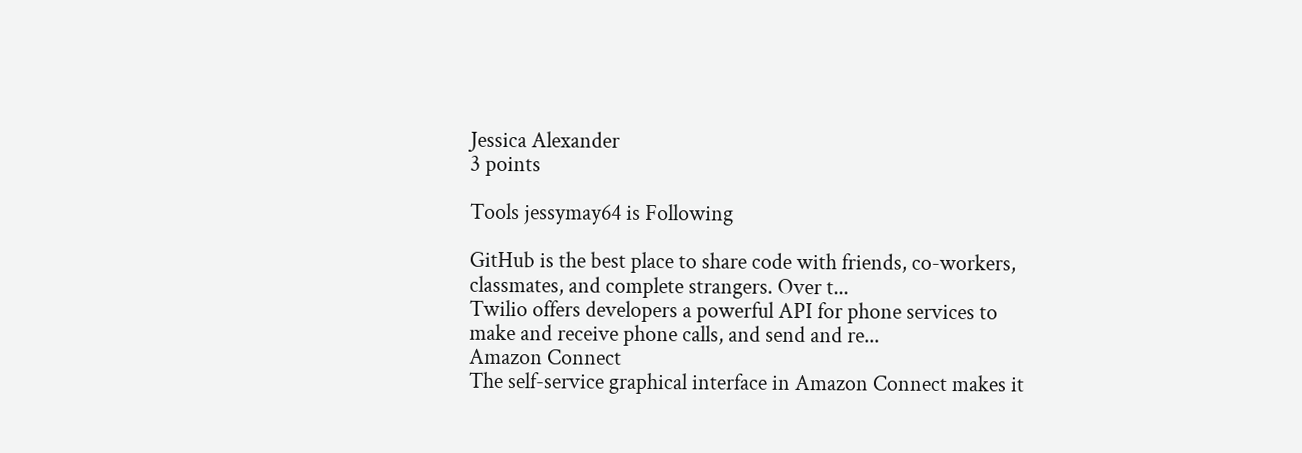Jessica Alexander
3 points

Tools jessymay64 is Following

GitHub is the best place to share code with friends, co-workers, classmates, and complete strangers. Over t...
Twilio offers developers a powerful API for phone services to make and receive phone calls, and send and re...
Amazon Connect
The self-service graphical interface in Amazon Connect makes it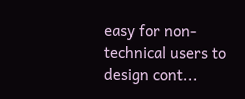easy for non-technical users to design cont...